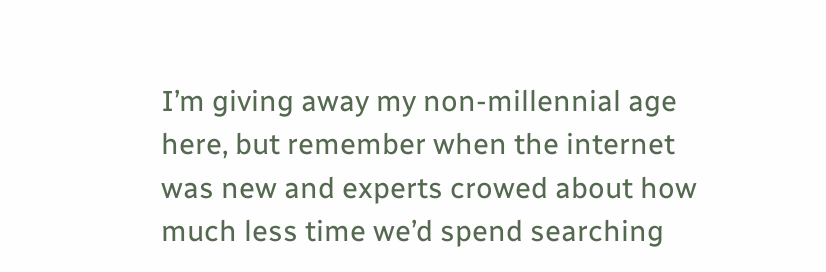I’m giving away my non-millennial age here, but remember when the internet was new and experts crowed about how much less time we’d spend searching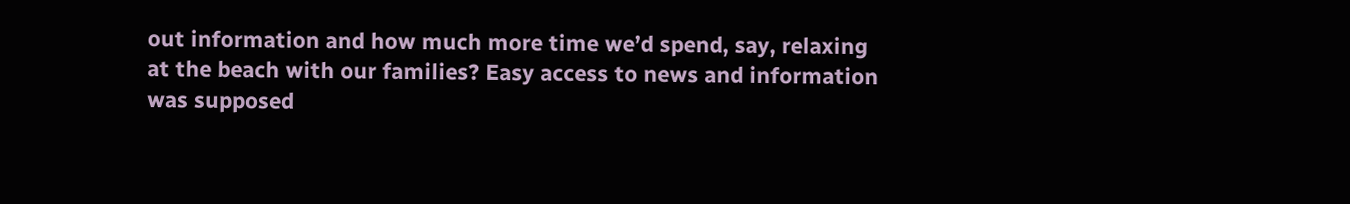out information and how much more time we’d spend, say, relaxing at the beach with our families? Easy access to news and information was supposed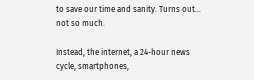to save our time and sanity. Turns out… not so much.

Instead, the internet, a 24-hour news cycle, smartphones,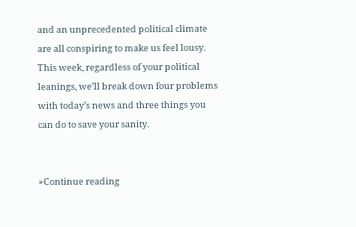and an unprecedented political climate are all conspiring to make us feel lousy. This week, regardless of your political leanings, we’ll break down four problems with today’s news and three things you can do to save your sanity.


»Continue reading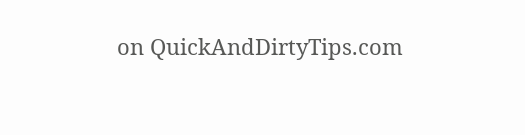on QuickAndDirtyTips.com